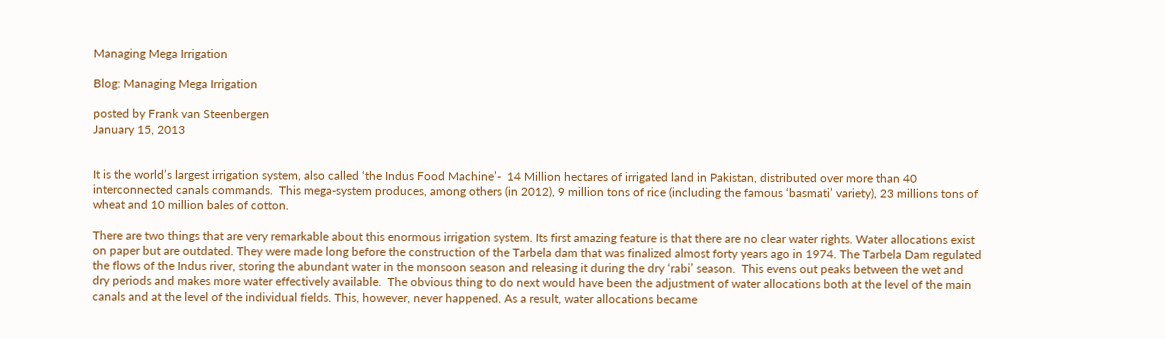Managing Mega Irrigation

Blog: Managing Mega Irrigation

posted by Frank van Steenbergen
January 15, 2013


It is the world’s largest irrigation system, also called ‘the Indus Food Machine’-  14 Million hectares of irrigated land in Pakistan, distributed over more than 40 interconnected canals commands.  This mega-system produces, among others (in 2012), 9 million tons of rice (including the famous ‘basmati’ variety), 23 millions tons of wheat and 10 million bales of cotton.

There are two things that are very remarkable about this enormous irrigation system. Its first amazing feature is that there are no clear water rights. Water allocations exist on paper but are outdated. They were made long before the construction of the Tarbela dam that was finalized almost forty years ago in 1974. The Tarbela Dam regulated the flows of the Indus river, storing the abundant water in the monsoon season and releasing it during the dry ‘rabi’ season.  This evens out peaks between the wet and dry periods and makes more water effectively available.  The obvious thing to do next would have been the adjustment of water allocations both at the level of the main canals and at the level of the individual fields. This, however, never happened. As a result, water allocations became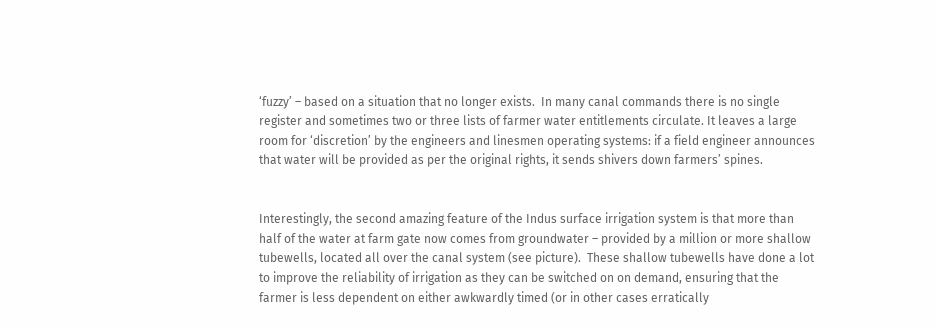‘fuzzy’ – based on a situation that no longer exists.  In many canal commands there is no single register and sometimes two or three lists of farmer water entitlements circulate. It leaves a large room for ‘discretion’ by the engineers and linesmen operating systems: if a field engineer announces that water will be provided as per the original rights, it sends shivers down farmers’ spines.


Interestingly, the second amazing feature of the Indus surface irrigation system is that more than half of the water at farm gate now comes from groundwater – provided by a million or more shallow tubewells, located all over the canal system (see picture).  These shallow tubewells have done a lot to improve the reliability of irrigation as they can be switched on on demand, ensuring that the farmer is less dependent on either awkwardly timed (or in other cases erratically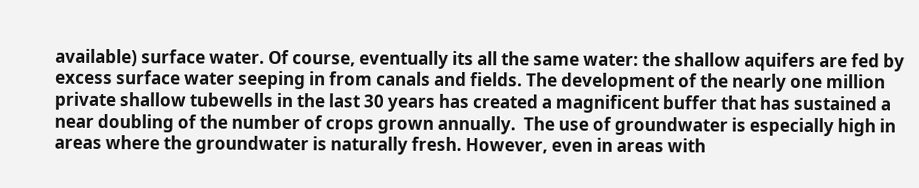available) surface water. Of course, eventually its all the same water: the shallow aquifers are fed by excess surface water seeping in from canals and fields. The development of the nearly one million private shallow tubewells in the last 30 years has created a magnificent buffer that has sustained a near doubling of the number of crops grown annually.  The use of groundwater is especially high in areas where the groundwater is naturally fresh. However, even in areas with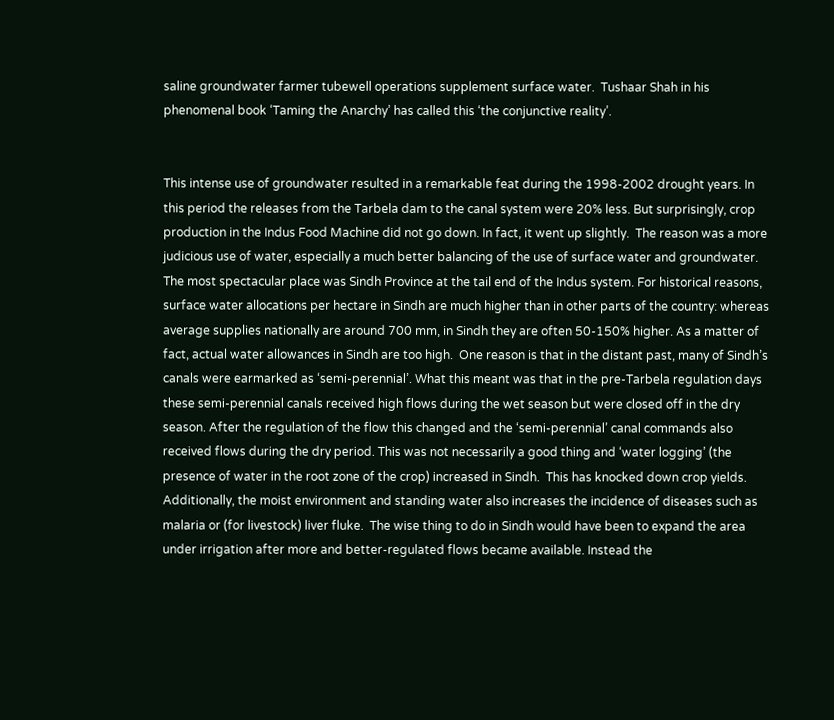saline groundwater farmer tubewell operations supplement surface water.  Tushaar Shah in his phenomenal book ‘Taming the Anarchy’ has called this ‘the conjunctive reality’.


This intense use of groundwater resulted in a remarkable feat during the 1998-2002 drought years. In this period the releases from the Tarbela dam to the canal system were 20% less. But surprisingly, crop production in the Indus Food Machine did not go down. In fact, it went up slightly.  The reason was a more judicious use of water, especially a much better balancing of the use of surface water and groundwater. The most spectacular place was Sindh Province at the tail end of the Indus system. For historical reasons, surface water allocations per hectare in Sindh are much higher than in other parts of the country: whereas average supplies nationally are around 700 mm, in Sindh they are often 50-150% higher. As a matter of fact, actual water allowances in Sindh are too high.  One reason is that in the distant past, many of Sindh’s canals were earmarked as ‘semi-perennial’. What this meant was that in the pre-Tarbela regulation days these semi-perennial canals received high flows during the wet season but were closed off in the dry season. After the regulation of the flow this changed and the ‘semi-perennial’ canal commands also received flows during the dry period. This was not necessarily a good thing and ‘water logging’ (the presence of water in the root zone of the crop) increased in Sindh.  This has knocked down crop yields. Additionally, the moist environment and standing water also increases the incidence of diseases such as malaria or (for livestock) liver fluke.  The wise thing to do in Sindh would have been to expand the area under irrigation after more and better-regulated flows became available. Instead the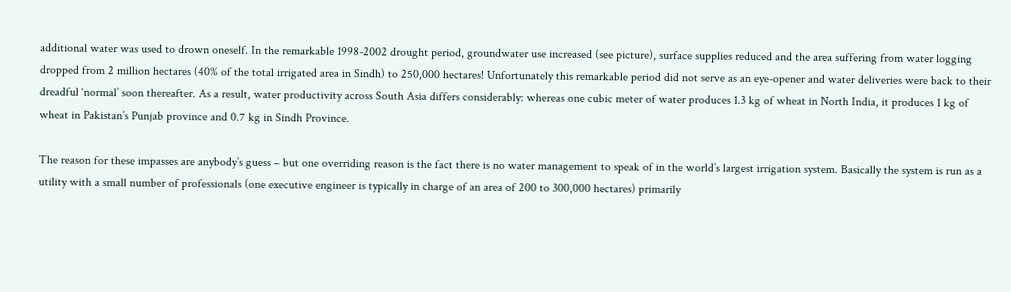additional water was used to drown oneself. In the remarkable 1998-2002 drought period, groundwater use increased (see picture), surface supplies reduced and the area suffering from water logging dropped from 2 million hectares (40% of the total irrigated area in Sindh) to 250,000 hectares! Unfortunately this remarkable period did not serve as an eye-opener and water deliveries were back to their dreadful ‘normal’ soon thereafter. As a result, water productivity across South Asia differs considerably: whereas one cubic meter of water produces 1.3 kg of wheat in North India, it produces 1 kg of wheat in Pakistan’s Punjab province and 0.7 kg in Sindh Province.

The reason for these impasses are anybody’s guess – but one overriding reason is the fact there is no water management to speak of in the world’s largest irrigation system. Basically the system is run as a utility with a small number of professionals (one executive engineer is typically in charge of an area of 200 to 300,000 hectares) primarily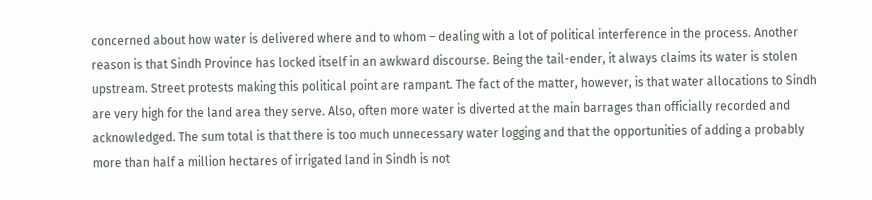concerned about how water is delivered where and to whom – dealing with a lot of political interference in the process. Another reason is that Sindh Province has locked itself in an awkward discourse. Being the tail-ender, it always claims its water is stolen upstream. Street protests making this political point are rampant. The fact of the matter, however, is that water allocations to Sindh are very high for the land area they serve. Also, often more water is diverted at the main barrages than officially recorded and acknowledged. The sum total is that there is too much unnecessary water logging and that the opportunities of adding a probably more than half a million hectares of irrigated land in Sindh is not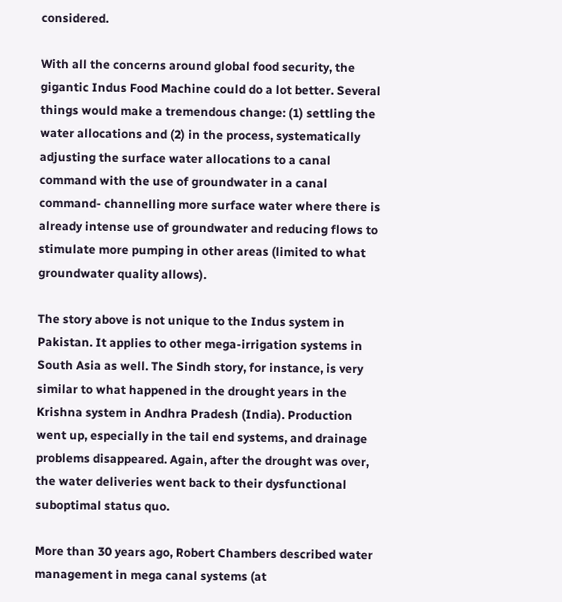considered.

With all the concerns around global food security, the gigantic Indus Food Machine could do a lot better. Several things would make a tremendous change: (1) settling the water allocations and (2) in the process, systematically adjusting the surface water allocations to a canal command with the use of groundwater in a canal command- channelling more surface water where there is already intense use of groundwater and reducing flows to stimulate more pumping in other areas (limited to what groundwater quality allows).

The story above is not unique to the Indus system in Pakistan. It applies to other mega-irrigation systems in South Asia as well. The Sindh story, for instance, is very similar to what happened in the drought years in the Krishna system in Andhra Pradesh (India). Production went up, especially in the tail end systems, and drainage problems disappeared. Again, after the drought was over, the water deliveries went back to their dysfunctional suboptimal status quo.

More than 30 years ago, Robert Chambers described water management in mega canal systems (at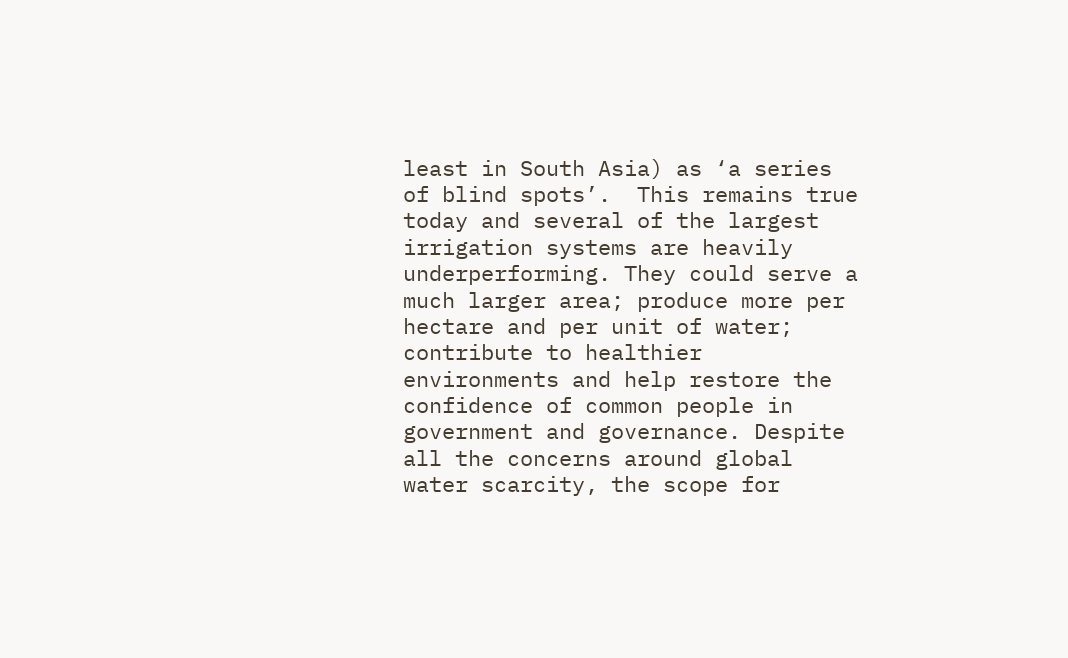least in South Asia) as ‘a series of blind spots’.  This remains true today and several of the largest irrigation systems are heavily underperforming. They could serve a much larger area; produce more per hectare and per unit of water; contribute to healthier environments and help restore the confidence of common people in government and governance. Despite all the concerns around global water scarcity, the scope for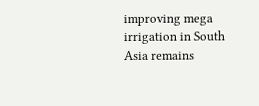improving mega irrigation in South Asia remains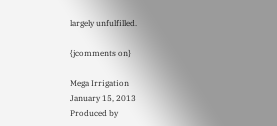largely unfulfilled.

{jcomments on}

Mega Irrigation
January 15, 2013
Produced by